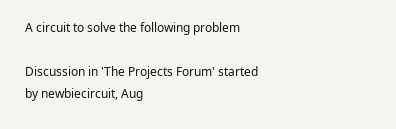A circuit to solve the following problem

Discussion in 'The Projects Forum' started by newbiecircuit, Aug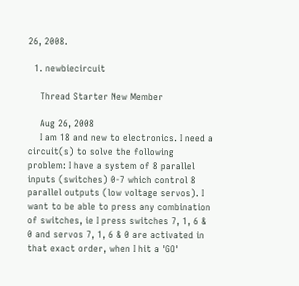26, 2008.

  1. newbiecircuit

    Thread Starter New Member

    Aug 26, 2008
    I am 18 and new to electronics. I need a circuit(s) to solve the following problem: I have a system of 8 parallel inputs (switches) 0-7 which control 8 parallel outputs (low voltage servos). I want to be able to press any combination of switches, ie I press switches 7, 1, 6 & 0 and servos 7, 1, 6 & 0 are activated in that exact order, when I hit a 'GO'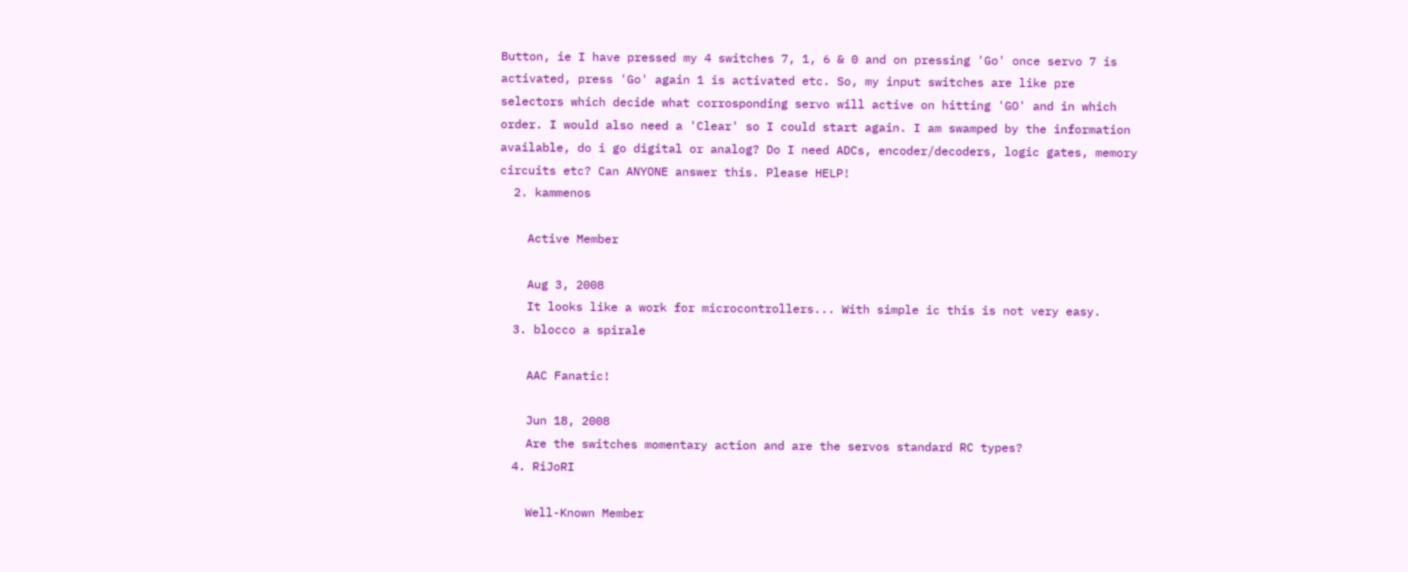Button, ie I have pressed my 4 switches 7, 1, 6 & 0 and on pressing 'Go' once servo 7 is activated, press 'Go' again 1 is activated etc. So, my input switches are like pre selectors which decide what corrosponding servo will active on hitting 'GO' and in which order. I would also need a 'Clear' so I could start again. I am swamped by the information available, do i go digital or analog? Do I need ADCs, encoder/decoders, logic gates, memory circuits etc? Can ANYONE answer this. Please HELP!
  2. kammenos

    Active Member

    Aug 3, 2008
    It looks like a work for microcontrollers... With simple ic this is not very easy.
  3. blocco a spirale

    AAC Fanatic!

    Jun 18, 2008
    Are the switches momentary action and are the servos standard RC types?
  4. RiJoRI

    Well-Known Member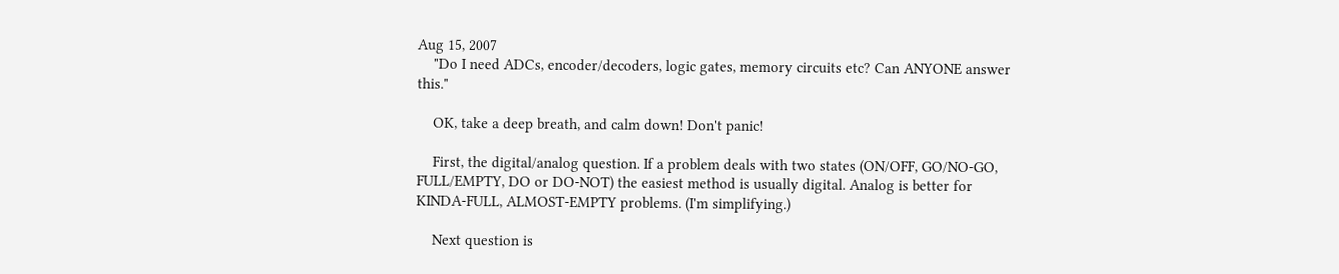Aug 15, 2007
    "Do I need ADCs, encoder/decoders, logic gates, memory circuits etc? Can ANYONE answer this."

    OK, take a deep breath, and calm down! Don't panic!

    First, the digital/analog question. If a problem deals with two states (ON/OFF, GO/NO-GO, FULL/EMPTY, DO or DO-NOT) the easiest method is usually digital. Analog is better for KINDA-FULL, ALMOST-EMPTY problems. (I'm simplifying.)

    Next question is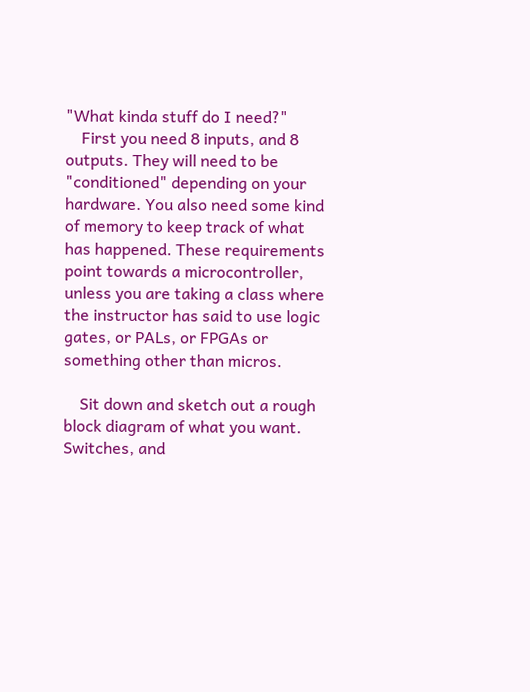"What kinda stuff do I need?"
    First you need 8 inputs, and 8 outputs. They will need to be "conditioned" depending on your hardware. You also need some kind of memory to keep track of what has happened. These requirements point towards a microcontroller, unless you are taking a class where the instructor has said to use logic gates, or PALs, or FPGAs or something other than micros.

    Sit down and sketch out a rough block diagram of what you want. Switches, and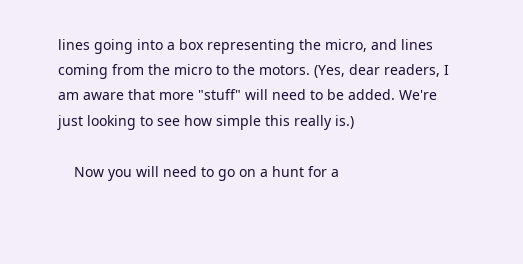lines going into a box representing the micro, and lines coming from the micro to the motors. (Yes, dear readers, I am aware that more "stuff" will need to be added. We're just looking to see how simple this really is.)

    Now you will need to go on a hunt for a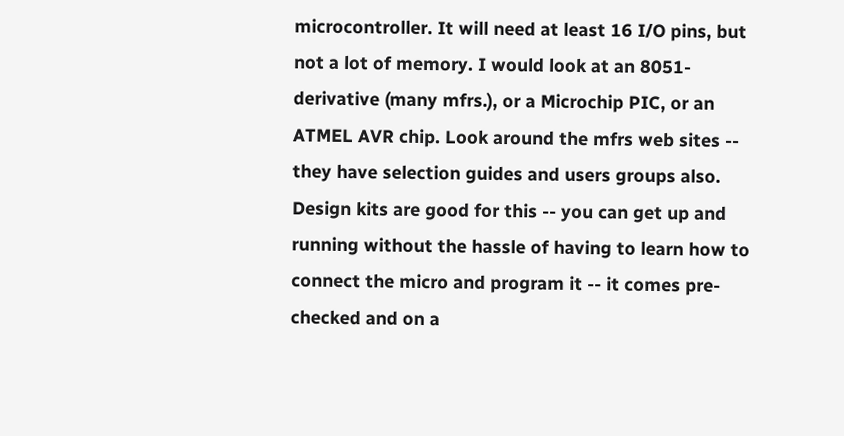microcontroller. It will need at least 16 I/O pins, but not a lot of memory. I would look at an 8051-derivative (many mfrs.), or a Microchip PIC, or an ATMEL AVR chip. Look around the mfrs web sites -- they have selection guides and users groups also. Design kits are good for this -- you can get up and running without the hassle of having to learn how to connect the micro and program it -- it comes pre-checked and on a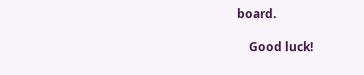board.

    Good luck!